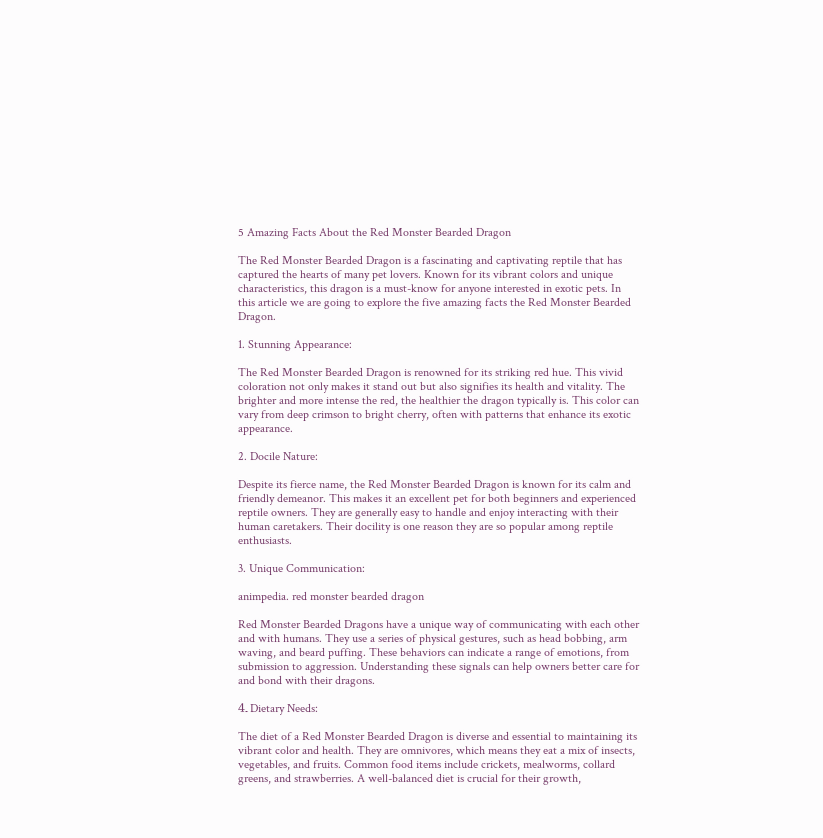5 Amazing Facts About the Red Monster Bearded Dragon

The Red Monster Bearded Dragon is a fascinating and captivating reptile that has captured the hearts of many pet lovers. Known for its vibrant colors and unique characteristics, this dragon is a must-know for anyone interested in exotic pets. In this article we are going to explore the five amazing facts the Red Monster Bearded Dragon.

1. Stunning Appearance:

The Red Monster Bearded Dragon is renowned for its striking red hue. This vivid coloration not only makes it stand out but also signifies its health and vitality. The brighter and more intense the red, the healthier the dragon typically is. This color can vary from deep crimson to bright cherry, often with patterns that enhance its exotic appearance.

2. Docile Nature:

Despite its fierce name, the Red Monster Bearded Dragon is known for its calm and friendly demeanor. This makes it an excellent pet for both beginners and experienced reptile owners. They are generally easy to handle and enjoy interacting with their human caretakers. Their docility is one reason they are so popular among reptile enthusiasts.

3. Unique Communication:

animpedia. red monster bearded dragon

Red Monster Bearded Dragons have a unique way of communicating with each other and with humans. They use a series of physical gestures, such as head bobbing, arm waving, and beard puffing. These behaviors can indicate a range of emotions, from submission to aggression. Understanding these signals can help owners better care for and bond with their dragons.

4۔ Dietary Needs:

The diet of a Red Monster Bearded Dragon is diverse and essential to maintaining its vibrant color and health. They are omnivores, which means they eat a mix of insects, vegetables, and fruits. Common food items include crickets, mealworms, collard greens, and strawberries. A well-balanced diet is crucial for their growth,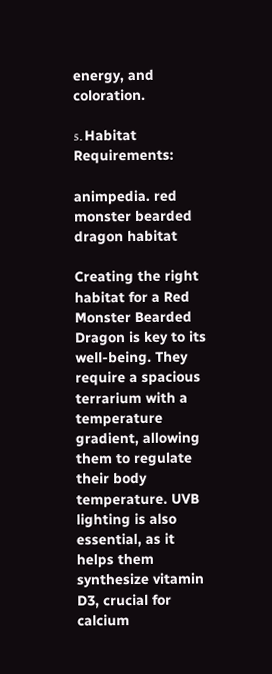energy, and coloration.

5۔ Habitat Requirements:

animpedia. red monster bearded dragon habitat

Creating the right habitat for a Red Monster Bearded Dragon is key to its well-being. They require a spacious terrarium with a temperature gradient, allowing them to regulate their body temperature. UVB lighting is also essential, as it helps them synthesize vitamin D3, crucial for calcium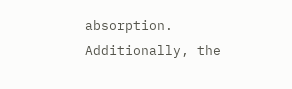absorption. Additionally, the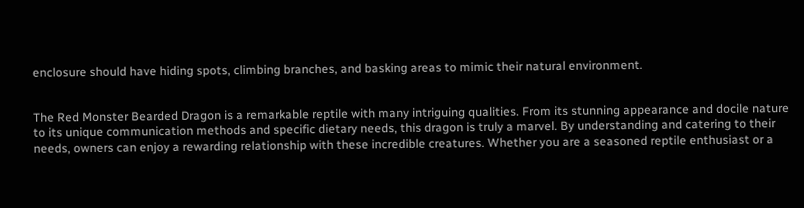enclosure should have hiding spots, climbing branches, and basking areas to mimic their natural environment.


The Red Monster Bearded Dragon is a remarkable reptile with many intriguing qualities. From its stunning appearance and docile nature to its unique communication methods and specific dietary needs, this dragon is truly a marvel. By understanding and catering to their needs, owners can enjoy a rewarding relationship with these incredible creatures. Whether you are a seasoned reptile enthusiast or a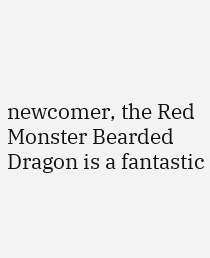newcomer, the Red Monster Bearded Dragon is a fantastic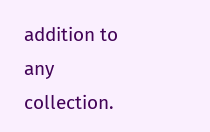addition to any collection.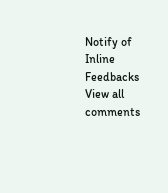Notify of
Inline Feedbacks
View all comments